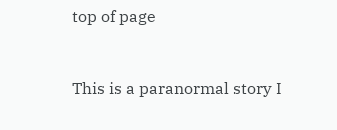top of page


This is a paranormal story I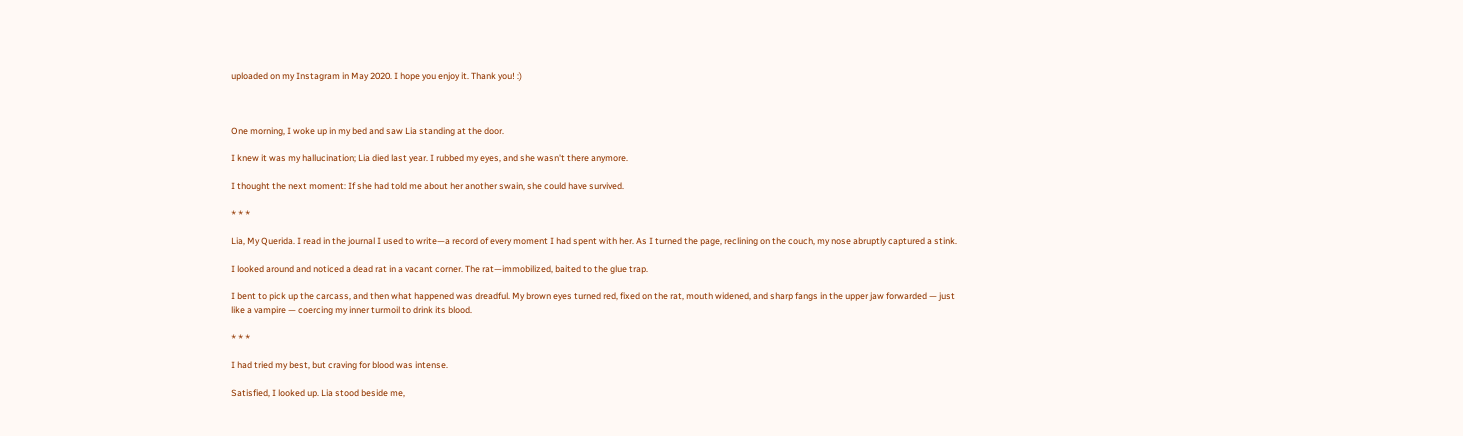uploaded on my Instagram in May 2020. I hope you enjoy it. Thank you! :)



One morning, I woke up in my bed and saw Lia standing at the door.

I knew it was my hallucination; Lia died last year. I rubbed my eyes, and she wasn't there anymore.

I thought the next moment: If she had told me about her another swain, she could have survived.

* * *

Lia, My Querida. I read in the journal I used to write—a record of every moment I had spent with her. As I turned the page, reclining on the couch, my nose abruptly captured a stink.

I looked around and noticed a dead rat in a vacant corner. The rat—immobilized, baited to the glue trap.

I bent to pick up the carcass, and then what happened was dreadful. My brown eyes turned red, fixed on the rat, mouth widened, and sharp fangs in the upper jaw forwarded — just like a vampire — coercing my inner turmoil to drink its blood.

* * *

I had tried my best, but craving for blood was intense.

Satisfied, I looked up. Lia stood beside me,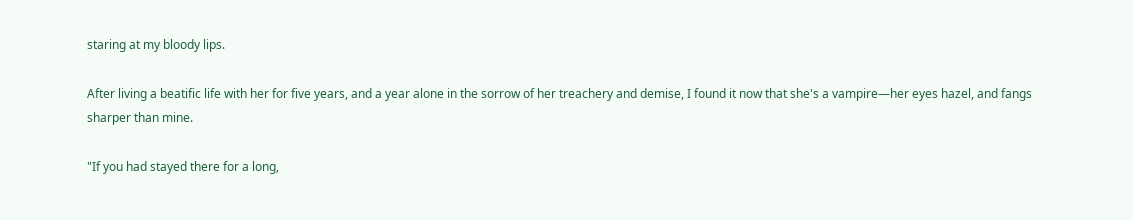staring at my bloody lips.

After living a beatific life with her for five years, and a year alone in the sorrow of her treachery and demise, I found it now that she's a vampire—her eyes hazel, and fangs sharper than mine.

"If you had stayed there for a long,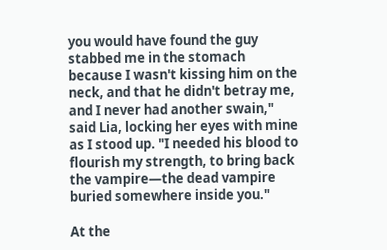you would have found the guy stabbed me in the stomach because I wasn't kissing him on the neck, and that he didn't betray me, and I never had another swain," said Lia, locking her eyes with mine as I stood up. "I needed his blood to flourish my strength, to bring back the vampire—the dead vampire buried somewhere inside you."

At the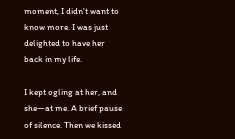moment, I didn't want to know more. I was just delighted to have her back in my life.

I kept ogling at her, and she—at me. A brief pause of silence. Then we kissed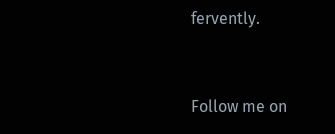fervently.



Follow me on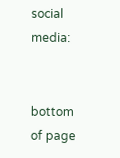social media:


bottom of page